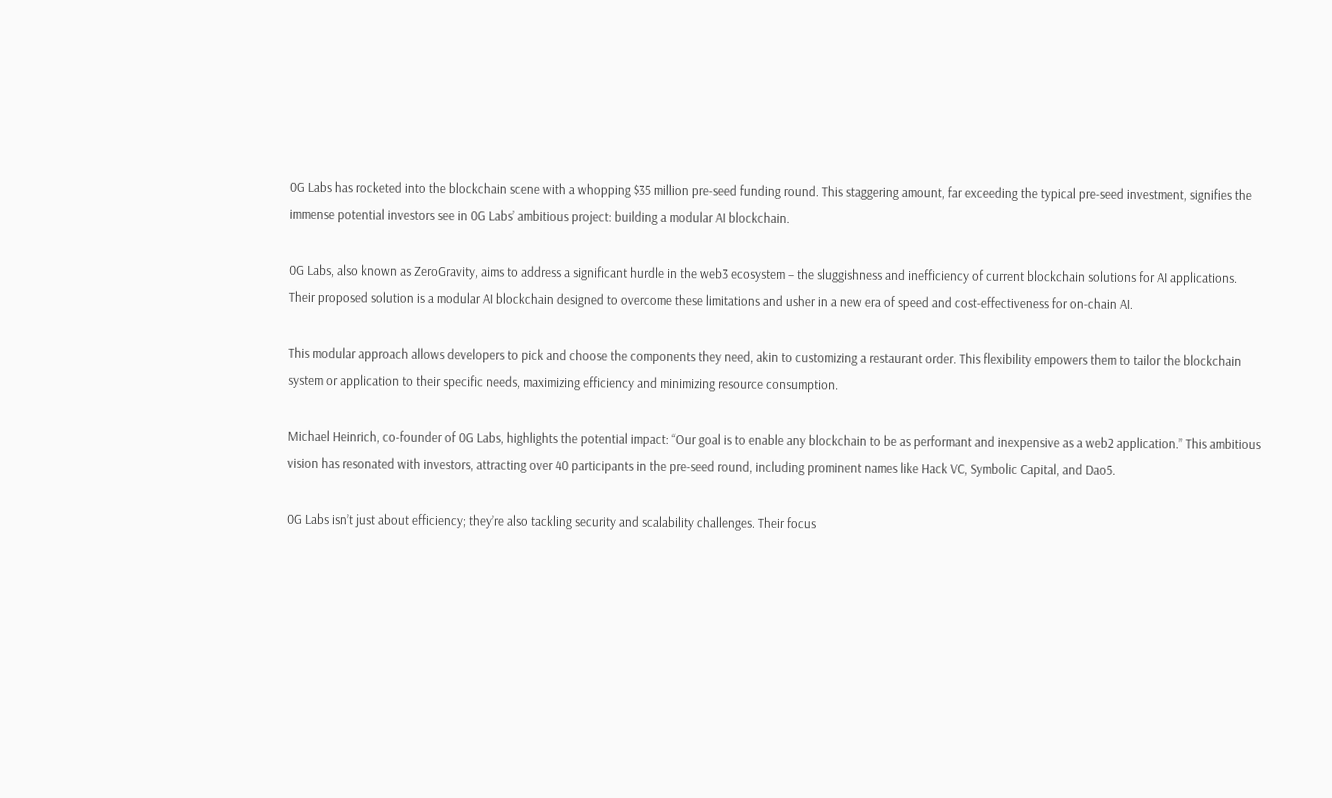0G Labs has rocketed into the blockchain scene with a whopping $35 million pre-seed funding round. This staggering amount, far exceeding the typical pre-seed investment, signifies the immense potential investors see in 0G Labs’ ambitious project: building a modular AI blockchain.

0G Labs, also known as ZeroGravity, aims to address a significant hurdle in the web3 ecosystem – the sluggishness and inefficiency of current blockchain solutions for AI applications. Their proposed solution is a modular AI blockchain designed to overcome these limitations and usher in a new era of speed and cost-effectiveness for on-chain AI.

This modular approach allows developers to pick and choose the components they need, akin to customizing a restaurant order. This flexibility empowers them to tailor the blockchain system or application to their specific needs, maximizing efficiency and minimizing resource consumption.

Michael Heinrich, co-founder of 0G Labs, highlights the potential impact: “Our goal is to enable any blockchain to be as performant and inexpensive as a web2 application.” This ambitious vision has resonated with investors, attracting over 40 participants in the pre-seed round, including prominent names like Hack VC, Symbolic Capital, and Dao5.

0G Labs isn’t just about efficiency; they’re also tackling security and scalability challenges. Their focus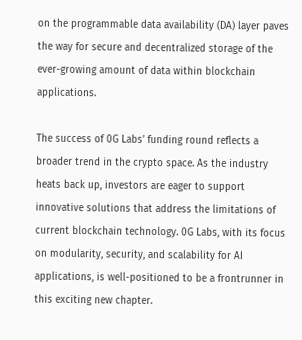on the programmable data availability (DA) layer paves the way for secure and decentralized storage of the ever-growing amount of data within blockchain applications.

The success of 0G Labs’ funding round reflects a broader trend in the crypto space. As the industry heats back up, investors are eager to support innovative solutions that address the limitations of current blockchain technology. 0G Labs, with its focus on modularity, security, and scalability for AI applications, is well-positioned to be a frontrunner in this exciting new chapter.